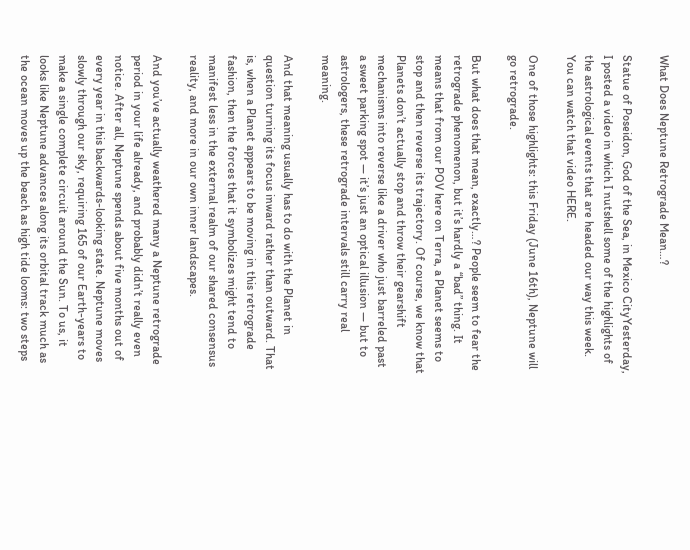What Does Neptune Retrograde Mean…?

Statue of Poseidon, God of the Sea, in Mexico CityYesterday, I posted a video in which I nutshell some of the highlights of the astrological events that are headed our way this week. You can watch that video HERE.

One of those highlights: this Friday (June 16th), Neptune will go retrograde.

But what does that mean, exactly…? People seem to fear the retrograde phenomenon, but it’s hardly a “bad” thing. It means that from our POV here on Terra, a Planet seems to stop and then reverse its trajectory. Of course, we know that Planets don’t actually stop and throw their gearshift mechanisms into reverse like a driver who just barreled past a sweet parking spot — it’s just an optical illusion — but to astrologers, these retrograde intervals still carry real meaning.

And that meaning usually has to do with the Planet in question turning its focus inward rather than outward. That is, when a Planet appears to be moving in this retrograde fashion, then the forces that it symbolizes might tend to manifest less in the external realm of our shared consensus reality, and more in our own inner landscapes.

And you’ve actually weathered many a Neptune retrograde period in your life already, and probably didn’t really even notice. After all, Neptune spends about five months out of every year in this backwards-looking state. Neptune moves slowly through our sky, requiring 165 of our Earth-years to make a single complete circuit around the Sun. To us, it looks like Neptune advances along its orbital track much as the ocean moves up the beach as high tide looms: two steps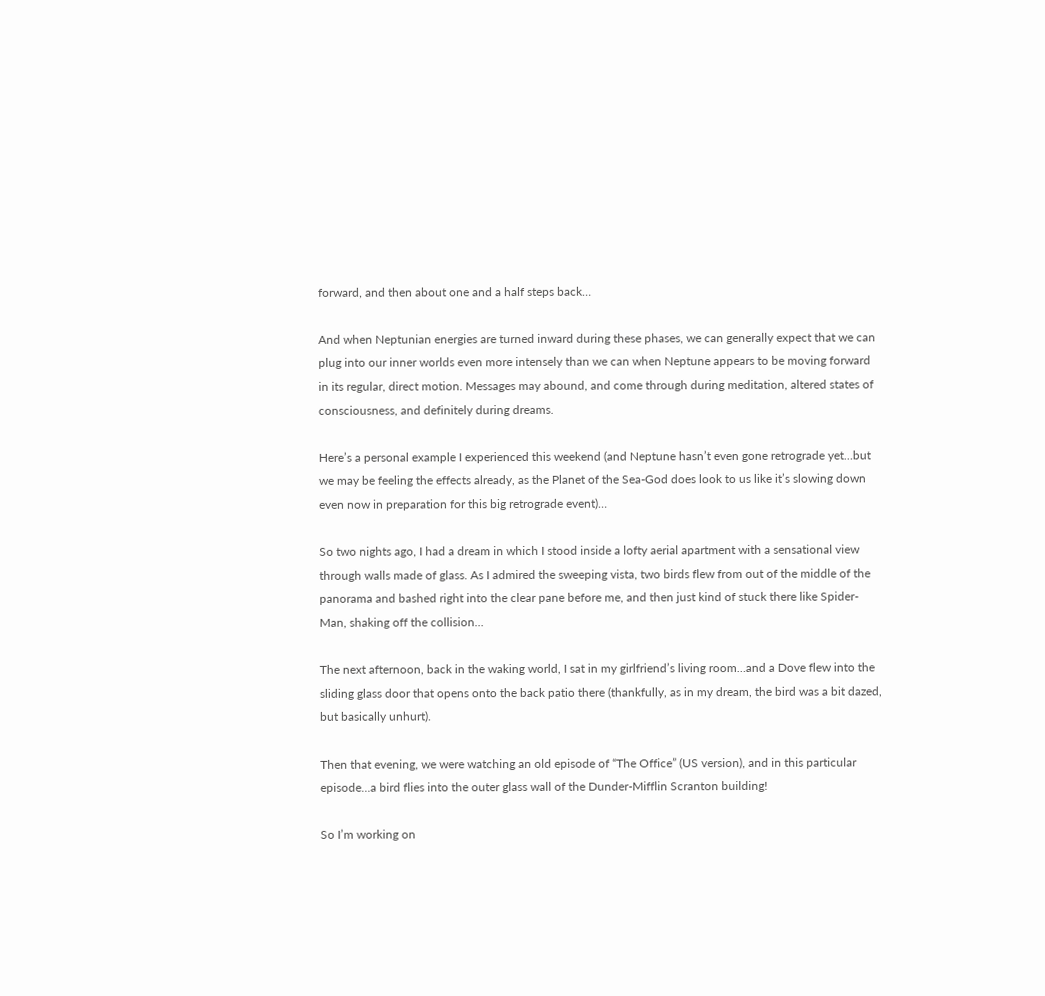forward, and then about one and a half steps back…

And when Neptunian energies are turned inward during these phases, we can generally expect that we can plug into our inner worlds even more intensely than we can when Neptune appears to be moving forward in its regular, direct motion. Messages may abound, and come through during meditation, altered states of consciousness, and definitely during dreams.

Here’s a personal example I experienced this weekend (and Neptune hasn’t even gone retrograde yet…but we may be feeling the effects already, as the Planet of the Sea-God does look to us like it’s slowing down even now in preparation for this big retrograde event)…

So two nights ago, I had a dream in which I stood inside a lofty aerial apartment with a sensational view through walls made of glass. As I admired the sweeping vista, two birds flew from out of the middle of the panorama and bashed right into the clear pane before me, and then just kind of stuck there like Spider-Man, shaking off the collision…

The next afternoon, back in the waking world, I sat in my girlfriend’s living room…and a Dove flew into the sliding glass door that opens onto the back patio there (thankfully, as in my dream, the bird was a bit dazed, but basically unhurt).

Then that evening, we were watching an old episode of “The Office” (US version), and in this particular episode…a bird flies into the outer glass wall of the Dunder-Mifflin Scranton building!

So I’m working on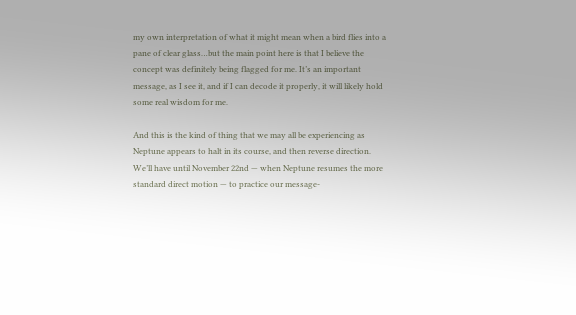my own interpretation of what it might mean when a bird flies into a pane of clear glass…but the main point here is that I believe the concept was definitely being flagged for me. It’s an important message, as I see it, and if I can decode it properly, it will likely hold some real wisdom for me.

And this is the kind of thing that we may all be experiencing as Neptune appears to halt in its course, and then reverse direction. We’ll have until November 22nd — when Neptune resumes the more standard direct motion — to practice our message-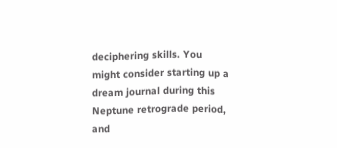deciphering skills. You might consider starting up a dream journal during this Neptune retrograde period, and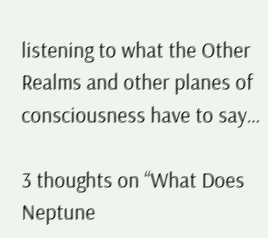listening to what the Other Realms and other planes of consciousness have to say…

3 thoughts on “What Does Neptune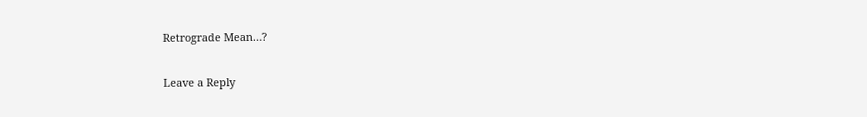Retrograde Mean…?

Leave a Reply